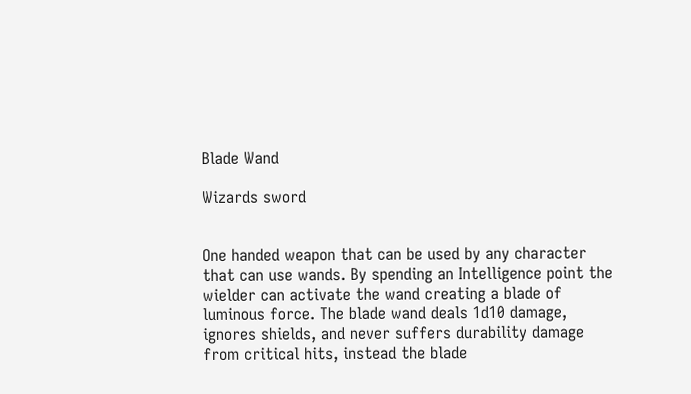Blade Wand

Wizards sword


One handed weapon that can be used by any character that can use wands. By spending an Intelligence point the wielder can activate the wand creating a blade of luminous force. The blade wand deals 1d10 damage, ignores shields, and never suffers durability damage from critical hits, instead the blade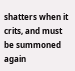shatters when it crits, and must be summoned again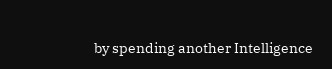by spending another Intelligence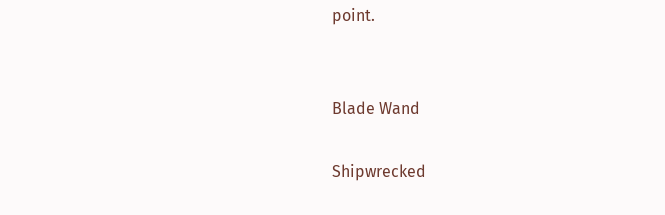point.


Blade Wand

Shipwrecked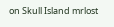on Skull Island mrlost